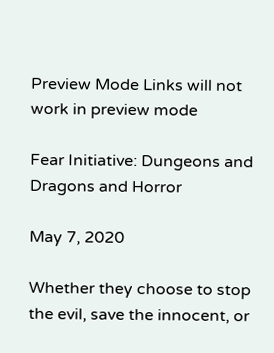Preview Mode Links will not work in preview mode

Fear Initiative: Dungeons and Dragons and Horror

May 7, 2020

Whether they choose to stop the evil, save the innocent, or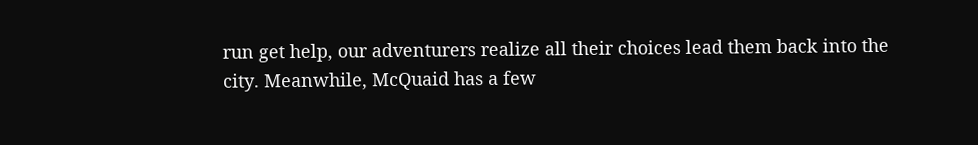run get help, our adventurers realize all their choices lead them back into the city. Meanwhile, McQuaid has a few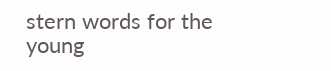stern words for the young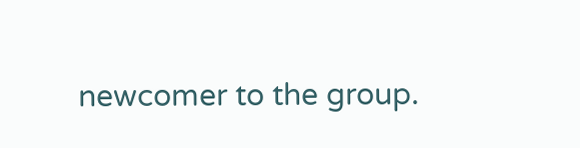newcomer to the group.